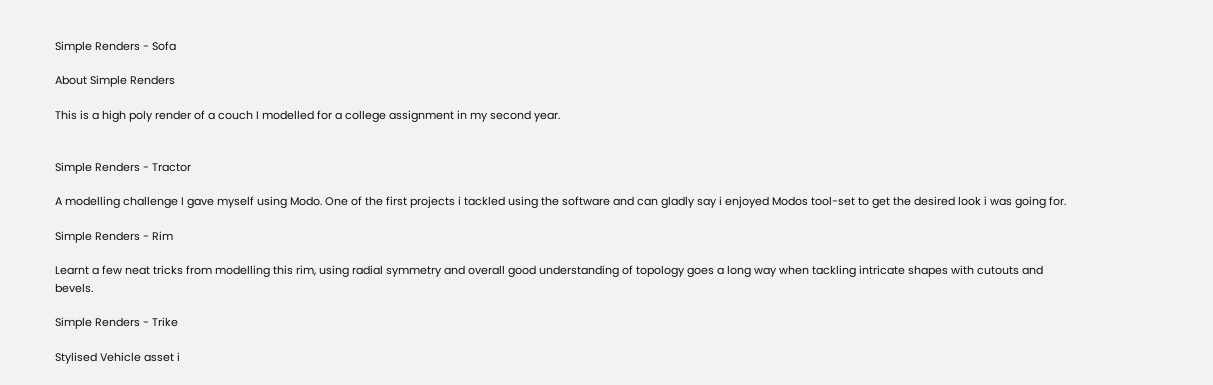Simple Renders - Sofa

About Simple Renders

This is a high poly render of a couch I modelled for a college assignment in my second year.


Simple Renders - Tractor

A modelling challenge I gave myself using Modo. One of the first projects i tackled using the software and can gladly say i enjoyed Modos tool-set to get the desired look i was going for.

Simple Renders - Rim

Learnt a few neat tricks from modelling this rim, using radial symmetry and overall good understanding of topology goes a long way when tackling intricate shapes with cutouts and bevels.

Simple Renders - Trike

Stylised Vehicle asset i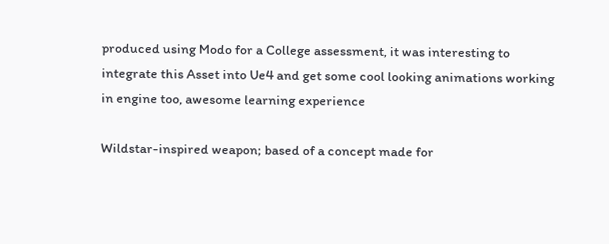produced using Modo for a College assessment, it was interesting to integrate this Asset into Ue4 and get some cool looking animations working in engine too, awesome learning experience

Wildstar-inspired weapon; based of a concept made for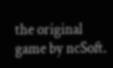the original game by ncSoft.